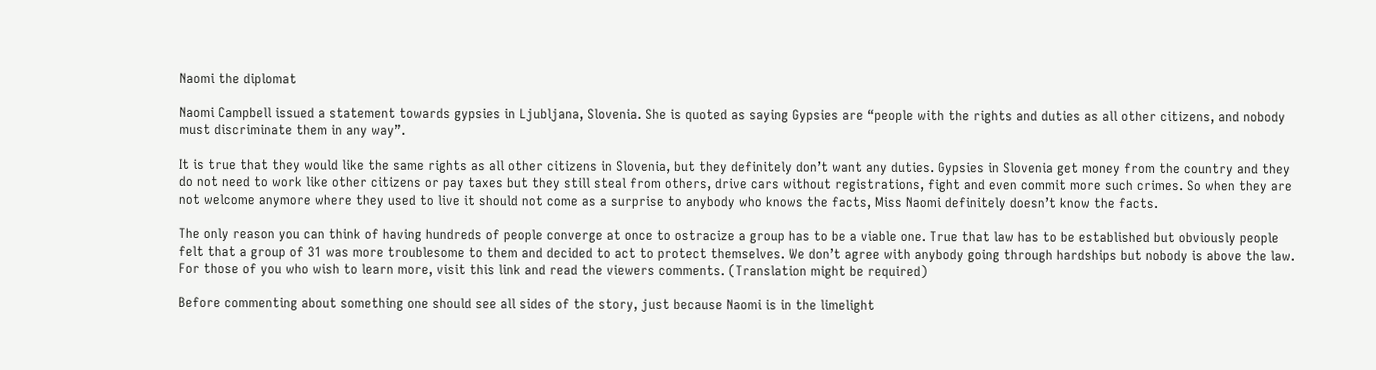Naomi the diplomat

Naomi Campbell issued a statement towards gypsies in Ljubljana, Slovenia. She is quoted as saying Gypsies are “people with the rights and duties as all other citizens, and nobody must discriminate them in any way”.

It is true that they would like the same rights as all other citizens in Slovenia, but they definitely don’t want any duties. Gypsies in Slovenia get money from the country and they do not need to work like other citizens or pay taxes but they still steal from others, drive cars without registrations, fight and even commit more such crimes. So when they are not welcome anymore where they used to live it should not come as a surprise to anybody who knows the facts, Miss Naomi definitely doesn’t know the facts.

The only reason you can think of having hundreds of people converge at once to ostracize a group has to be a viable one. True that law has to be established but obviously people felt that a group of 31 was more troublesome to them and decided to act to protect themselves. We don’t agree with anybody going through hardships but nobody is above the law. For those of you who wish to learn more, visit this link and read the viewers comments. (Translation might be required)

Before commenting about something one should see all sides of the story, just because Naomi is in the limelight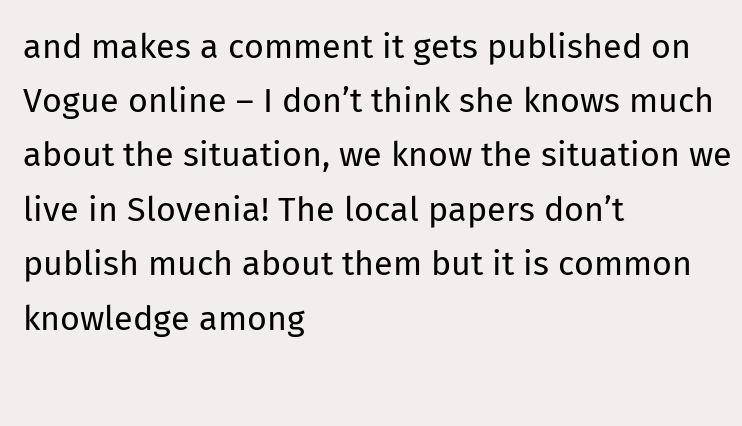and makes a comment it gets published on Vogue online – I don’t think she knows much about the situation, we know the situation we live in Slovenia! The local papers don’t publish much about them but it is common knowledge among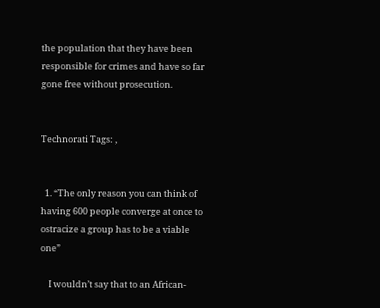the population that they have been responsible for crimes and have so far gone free without prosecution.


Technorati Tags: ,


  1. “The only reason you can think of having 600 people converge at once to ostracize a group has to be a viable one”

    I wouldn’t say that to an African-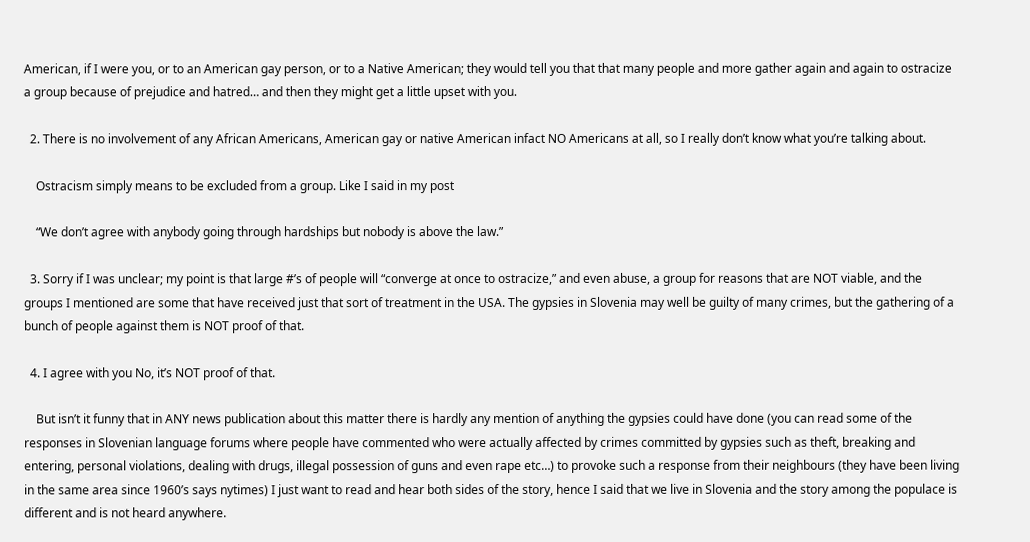American, if I were you, or to an American gay person, or to a Native American; they would tell you that that many people and more gather again and again to ostracize a group because of prejudice and hatred… and then they might get a little upset with you.

  2. There is no involvement of any African Americans, American gay or native American infact NO Americans at all, so I really don’t know what you’re talking about.

    Ostracism simply means to be excluded from a group. Like I said in my post

    “We don’t agree with anybody going through hardships but nobody is above the law.”

  3. Sorry if I was unclear; my point is that large #’s of people will “converge at once to ostracize,” and even abuse, a group for reasons that are NOT viable, and the groups I mentioned are some that have received just that sort of treatment in the USA. The gypsies in Slovenia may well be guilty of many crimes, but the gathering of a bunch of people against them is NOT proof of that.

  4. I agree with you No, it’s NOT proof of that.

    But isn’t it funny that in ANY news publication about this matter there is hardly any mention of anything the gypsies could have done (you can read some of the responses in Slovenian language forums where people have commented who were actually affected by crimes committed by gypsies such as theft, breaking and entering, personal violations, dealing with drugs, illegal possession of guns and even rape etc…) to provoke such a response from their neighbours (they have been living in the same area since 1960’s says nytimes) I just want to read and hear both sides of the story, hence I said that we live in Slovenia and the story among the populace is different and is not heard anywhere.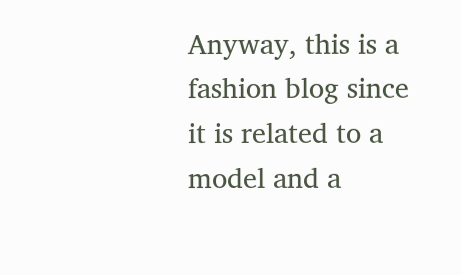Anyway, this is a fashion blog since it is related to a model and a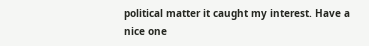political matter it caught my interest. Have a nice one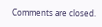Comments are closed.